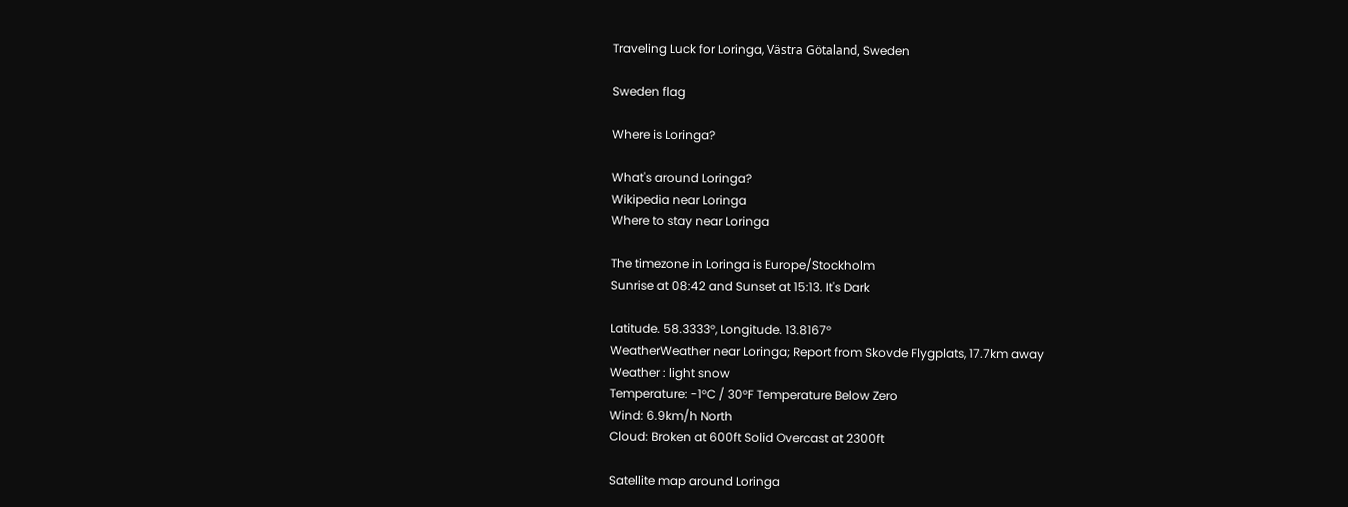Traveling Luck for Loringa, Västra Götaland, Sweden

Sweden flag

Where is Loringa?

What's around Loringa?
Wikipedia near Loringa
Where to stay near Loringa

The timezone in Loringa is Europe/Stockholm
Sunrise at 08:42 and Sunset at 15:13. It's Dark

Latitude. 58.3333°, Longitude. 13.8167°
WeatherWeather near Loringa; Report from Skovde Flygplats, 17.7km away
Weather : light snow
Temperature: -1°C / 30°F Temperature Below Zero
Wind: 6.9km/h North
Cloud: Broken at 600ft Solid Overcast at 2300ft

Satellite map around Loringa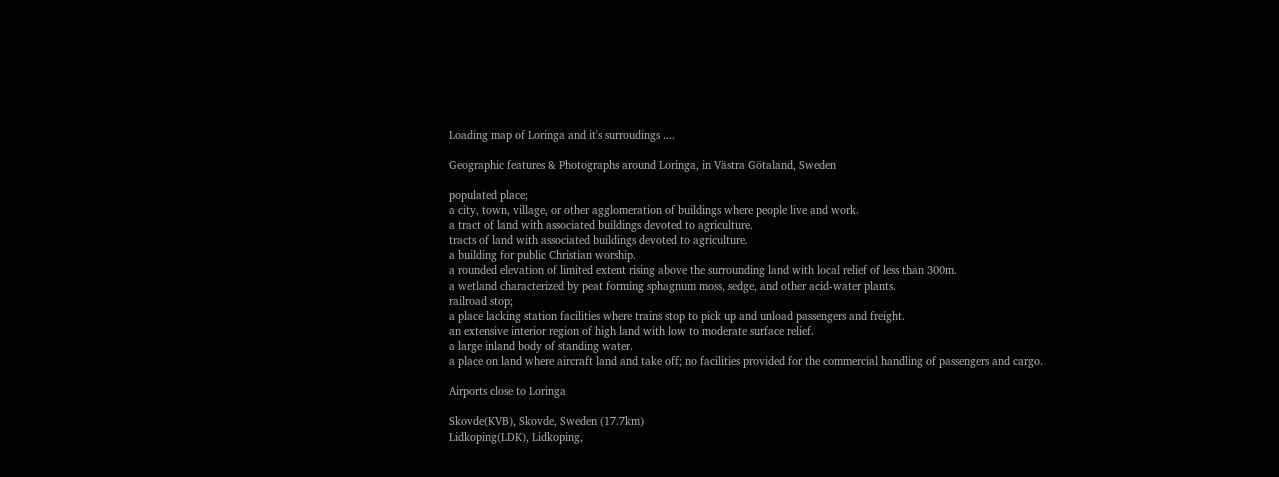Loading map of Loringa and it's surroudings ....

Geographic features & Photographs around Loringa, in Västra Götaland, Sweden

populated place;
a city, town, village, or other agglomeration of buildings where people live and work.
a tract of land with associated buildings devoted to agriculture.
tracts of land with associated buildings devoted to agriculture.
a building for public Christian worship.
a rounded elevation of limited extent rising above the surrounding land with local relief of less than 300m.
a wetland characterized by peat forming sphagnum moss, sedge, and other acid-water plants.
railroad stop;
a place lacking station facilities where trains stop to pick up and unload passengers and freight.
an extensive interior region of high land with low to moderate surface relief.
a large inland body of standing water.
a place on land where aircraft land and take off; no facilities provided for the commercial handling of passengers and cargo.

Airports close to Loringa

Skovde(KVB), Skovde, Sweden (17.7km)
Lidkoping(LDK), Lidkoping,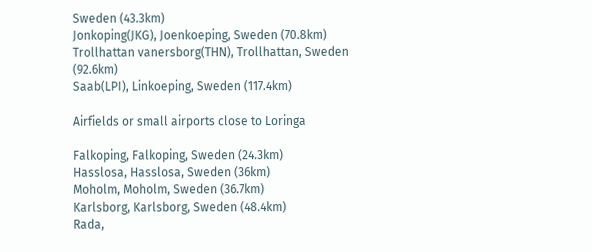Sweden (43.3km)
Jonkoping(JKG), Joenkoeping, Sweden (70.8km)
Trollhattan vanersborg(THN), Trollhattan, Sweden (92.6km)
Saab(LPI), Linkoeping, Sweden (117.4km)

Airfields or small airports close to Loringa

Falkoping, Falkoping, Sweden (24.3km)
Hasslosa, Hasslosa, Sweden (36km)
Moholm, Moholm, Sweden (36.7km)
Karlsborg, Karlsborg, Sweden (48.4km)
Rada,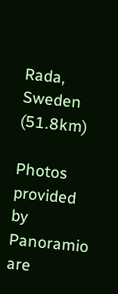Rada, Sweden (51.8km)

Photos provided by Panoramio are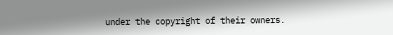under the copyright of their owners.